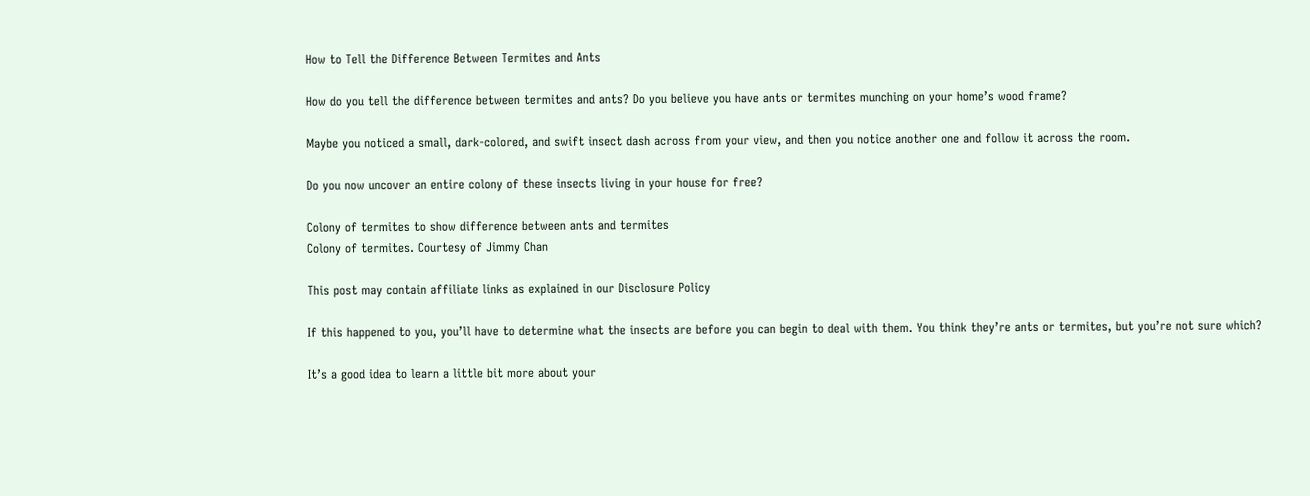How to Tell the Difference Between Termites and Ants

How do you tell the difference between termites and ants? Do you believe you have ants or termites munching on your home’s wood frame?

Maybe you noticed a small, dark-colored, and swift insect dash across from your view, and then you notice another one and follow it across the room.

Do you now uncover an entire colony of these insects living in your house for free?

Colony of termites to show difference between ants and termites
Colony of termites. Courtesy of Jimmy Chan

This post may contain affiliate links as explained in our Disclosure Policy

If this happened to you, you’ll have to determine what the insects are before you can begin to deal with them. You think they’re ants or termites, but you’re not sure which?

It’s a good idea to learn a little bit more about your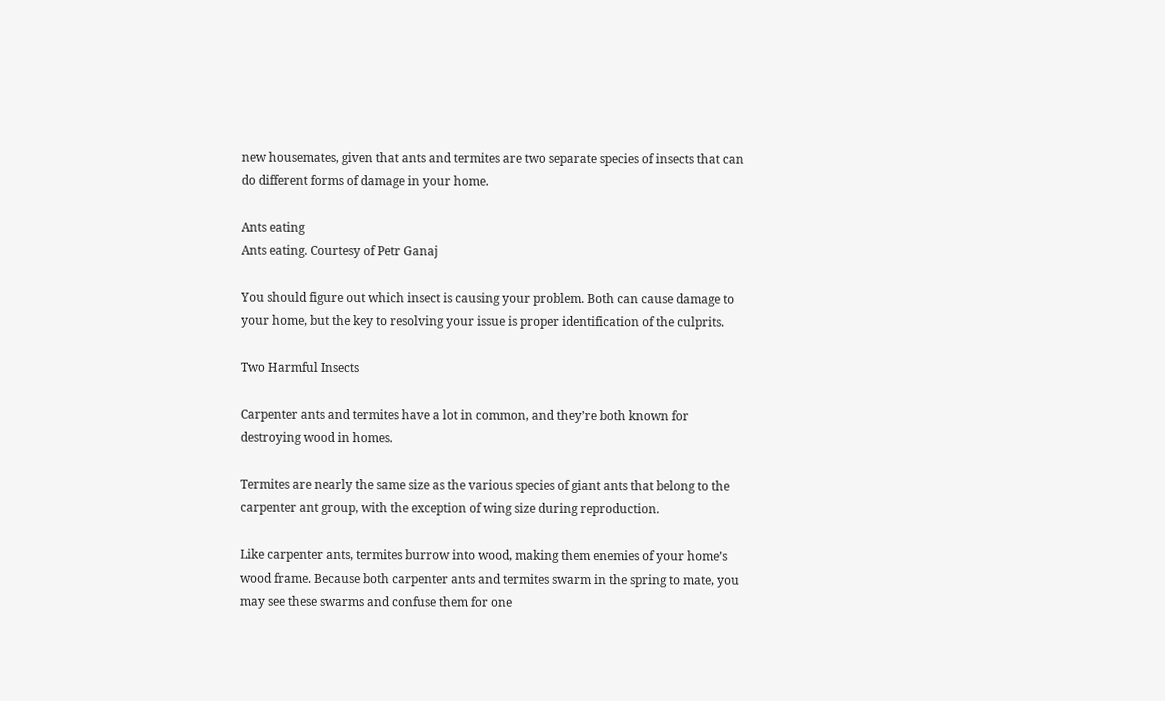new housemates, given that ants and termites are two separate species of insects that can do different forms of damage in your home.

Ants eating
Ants eating. Courtesy of Petr Ganaj

You should figure out which insect is causing your problem. Both can cause damage to your home, but the key to resolving your issue is proper identification of the culprits.

Two Harmful Insects

Carpenter ants and termites have a lot in common, and they’re both known for destroying wood in homes.

Termites are nearly the same size as the various species of giant ants that belong to the carpenter ant group, with the exception of wing size during reproduction.

Like carpenter ants, termites burrow into wood, making them enemies of your home’s wood frame. Because both carpenter ants and termites swarm in the spring to mate, you may see these swarms and confuse them for one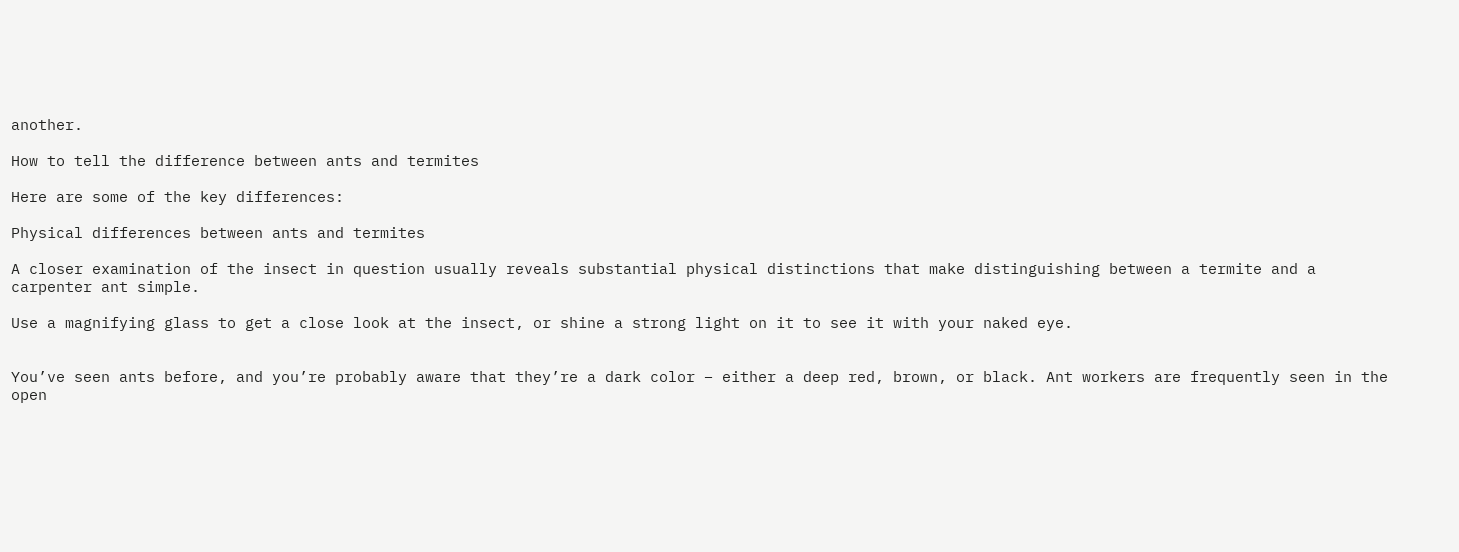another.

How to tell the difference between ants and termites

Here are some of the key differences:

Physical differences between ants and termites

A closer examination of the insect in question usually reveals substantial physical distinctions that make distinguishing between a termite and a carpenter ant simple.

Use a magnifying glass to get a close look at the insect, or shine a strong light on it to see it with your naked eye.


You’ve seen ants before, and you’re probably aware that they’re a dark color – either a deep red, brown, or black. Ant workers are frequently seen in the open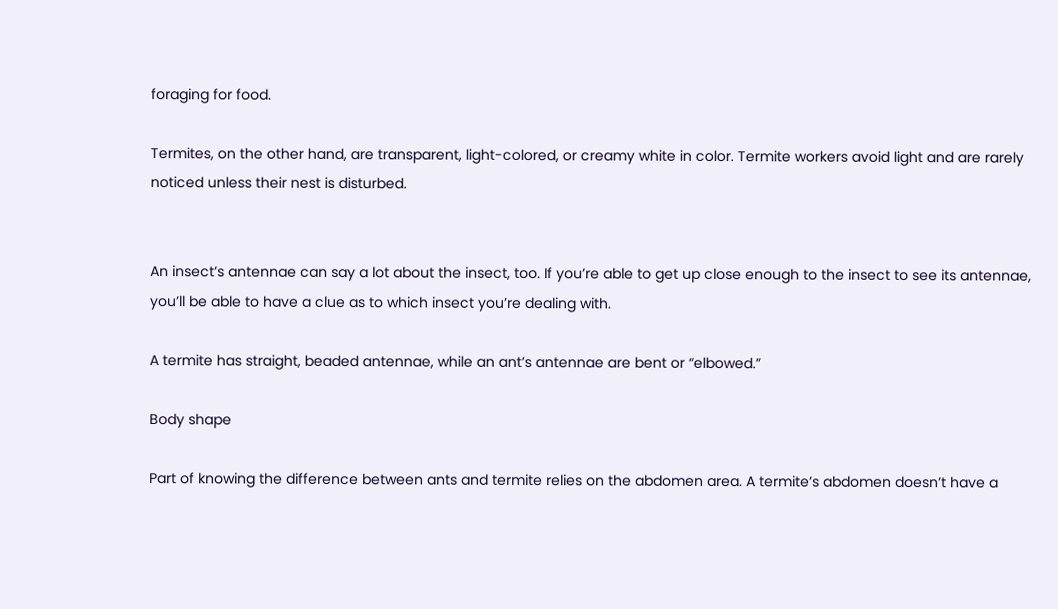foraging for food.

Termites, on the other hand, are transparent, light-colored, or creamy white in color. Termite workers avoid light and are rarely noticed unless their nest is disturbed.


An insect’s antennae can say a lot about the insect, too. If you’re able to get up close enough to the insect to see its antennae, you’ll be able to have a clue as to which insect you’re dealing with.

A termite has straight, beaded antennae, while an ant’s antennae are bent or “elbowed.”

Body shape

Part of knowing the difference between ants and termite relies on the abdomen area. A termite’s abdomen doesn’t have a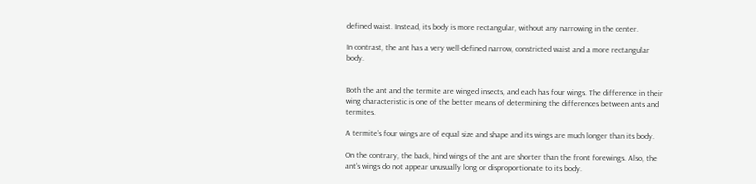defined waist. Instead, its body is more rectangular, without any narrowing in the center.

In contrast, the ant has a very well-defined narrow, constricted waist and a more rectangular body.


Both the ant and the termite are winged insects, and each has four wings. The difference in their wing characteristic is one of the better means of determining the differences between ants and termites.

A termite’s four wings are of equal size and shape and its wings are much longer than its body.

On the contrary, the back, hind wings of the ant are shorter than the front forewings. Also, the ant’s wings do not appear unusually long or disproportionate to its body.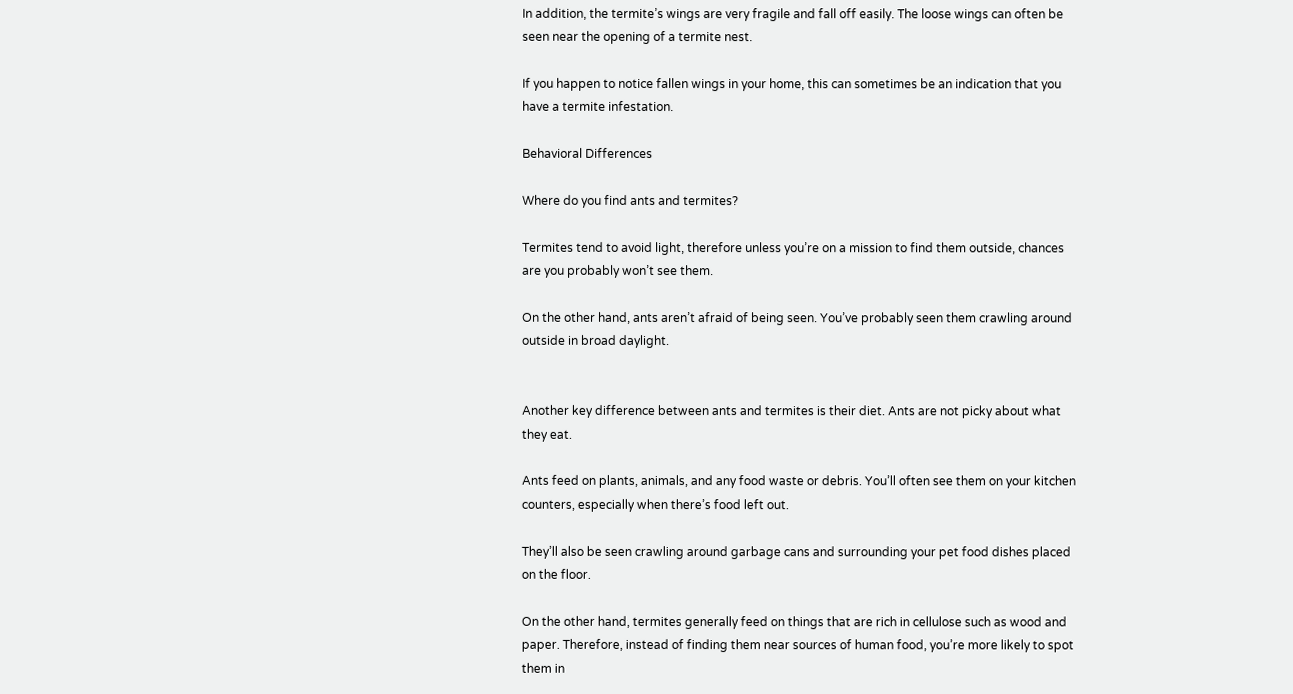In addition, the termite’s wings are very fragile and fall off easily. The loose wings can often be seen near the opening of a termite nest.

If you happen to notice fallen wings in your home, this can sometimes be an indication that you have a termite infestation.

Behavioral Differences

Where do you find ants and termites?

Termites tend to avoid light, therefore unless you’re on a mission to find them outside, chances are you probably won’t see them.

On the other hand, ants aren’t afraid of being seen. You’ve probably seen them crawling around outside in broad daylight.


Another key difference between ants and termites is their diet. Ants are not picky about what they eat.

Ants feed on plants, animals, and any food waste or debris. You’ll often see them on your kitchen counters, especially when there’s food left out.

They’ll also be seen crawling around garbage cans and surrounding your pet food dishes placed on the floor.

On the other hand, termites generally feed on things that are rich in cellulose such as wood and paper. Therefore, instead of finding them near sources of human food, you’re more likely to spot them in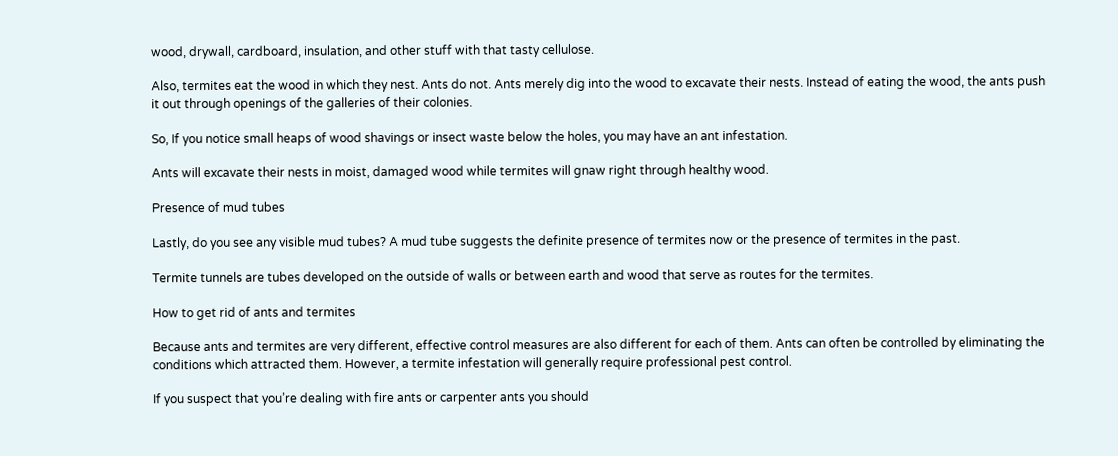wood, drywall, cardboard, insulation, and other stuff with that tasty cellulose.

Also, termites eat the wood in which they nest. Ants do not. Ants merely dig into the wood to excavate their nests. Instead of eating the wood, the ants push it out through openings of the galleries of their colonies.

So, If you notice small heaps of wood shavings or insect waste below the holes, you may have an ant infestation.

Ants will excavate their nests in moist, damaged wood while termites will gnaw right through healthy wood.

Presence of mud tubes

Lastly, do you see any visible mud tubes? A mud tube suggests the definite presence of termites now or the presence of termites in the past.

Termite tunnels are tubes developed on the outside of walls or between earth and wood that serve as routes for the termites.

How to get rid of ants and termites

Because ants and termites are very different, effective control measures are also different for each of them. Ants can often be controlled by eliminating the conditions which attracted them. However, a termite infestation will generally require professional pest control.

If you suspect that you’re dealing with fire ants or carpenter ants you should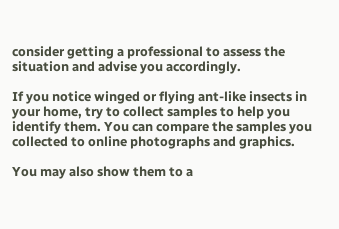consider getting a professional to assess the situation and advise you accordingly.

If you notice winged or flying ant-like insects in your home, try to collect samples to help you identify them. You can compare the samples you collected to online photographs and graphics.

You may also show them to a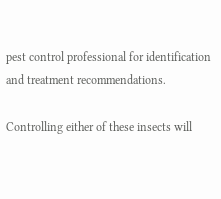pest control professional for identification and treatment recommendations.

Controlling either of these insects will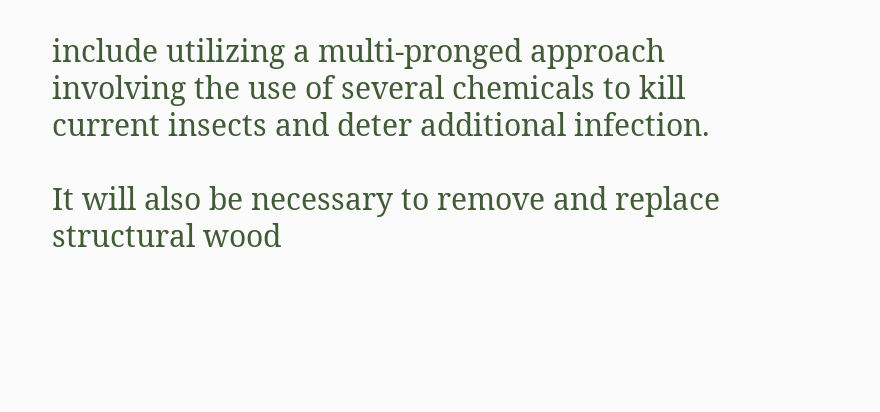include utilizing a multi-pronged approach involving the use of several chemicals to kill current insects and deter additional infection.

It will also be necessary to remove and replace structural wood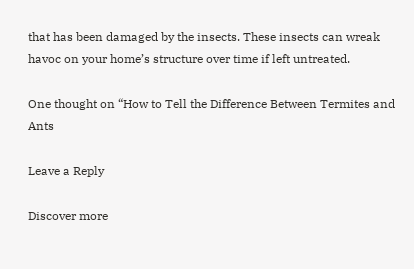that has been damaged by the insects. These insects can wreak havoc on your home’s structure over time if left untreated.

One thought on “How to Tell the Difference Between Termites and Ants

Leave a Reply

Discover more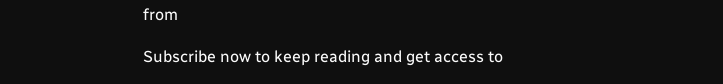from

Subscribe now to keep reading and get access to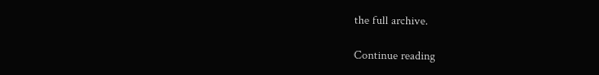the full archive.

Continue reading